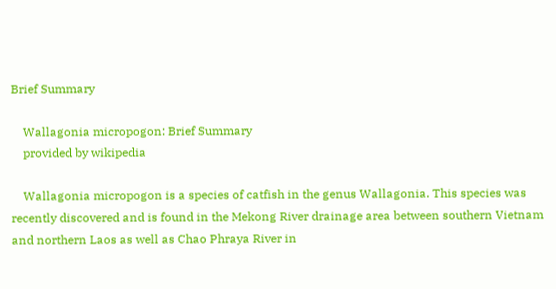Brief Summary

    Wallagonia micropogon: Brief Summary
    provided by wikipedia

    Wallagonia micropogon is a species of catfish in the genus Wallagonia. This species was recently discovered and is found in the Mekong River drainage area between southern Vietnam and northern Laos as well as Chao Phraya River in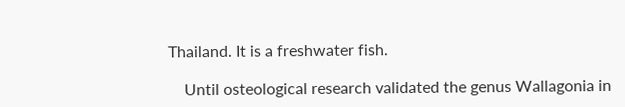Thailand. It is a freshwater fish.

    Until osteological research validated the genus Wallagonia in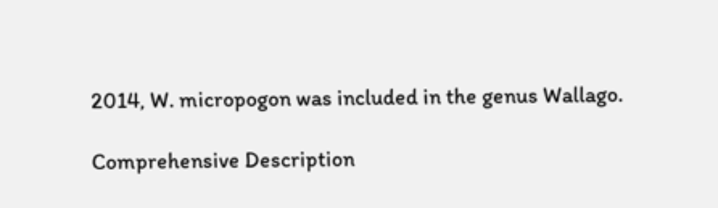2014, W. micropogon was included in the genus Wallago.

Comprehensive Description